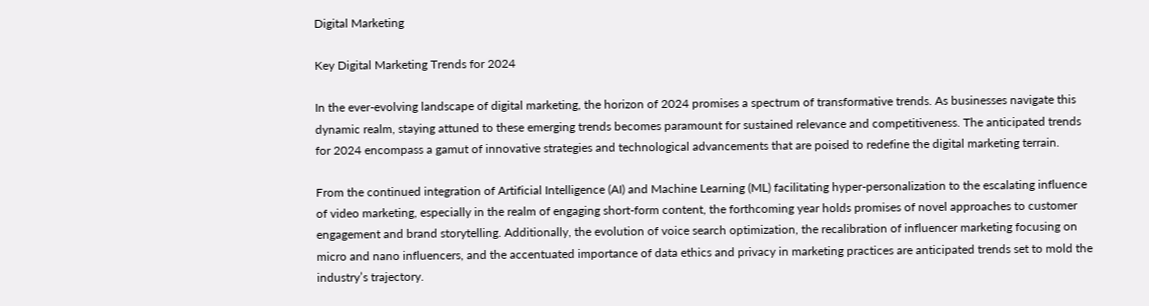Digital Marketing

Key Digital Marketing Trends for 2024

In the ever-evolving landscape of digital marketing, the horizon of 2024 promises a spectrum of transformative trends. As businesses navigate this dynamic realm, staying attuned to these emerging trends becomes paramount for sustained relevance and competitiveness. The anticipated trends for 2024 encompass a gamut of innovative strategies and technological advancements that are poised to redefine the digital marketing terrain.

From the continued integration of Artificial Intelligence (AI) and Machine Learning (ML) facilitating hyper-personalization to the escalating influence of video marketing, especially in the realm of engaging short-form content, the forthcoming year holds promises of novel approaches to customer engagement and brand storytelling. Additionally, the evolution of voice search optimization, the recalibration of influencer marketing focusing on micro and nano influencers, and the accentuated importance of data ethics and privacy in marketing practices are anticipated trends set to mold the industry’s trajectory.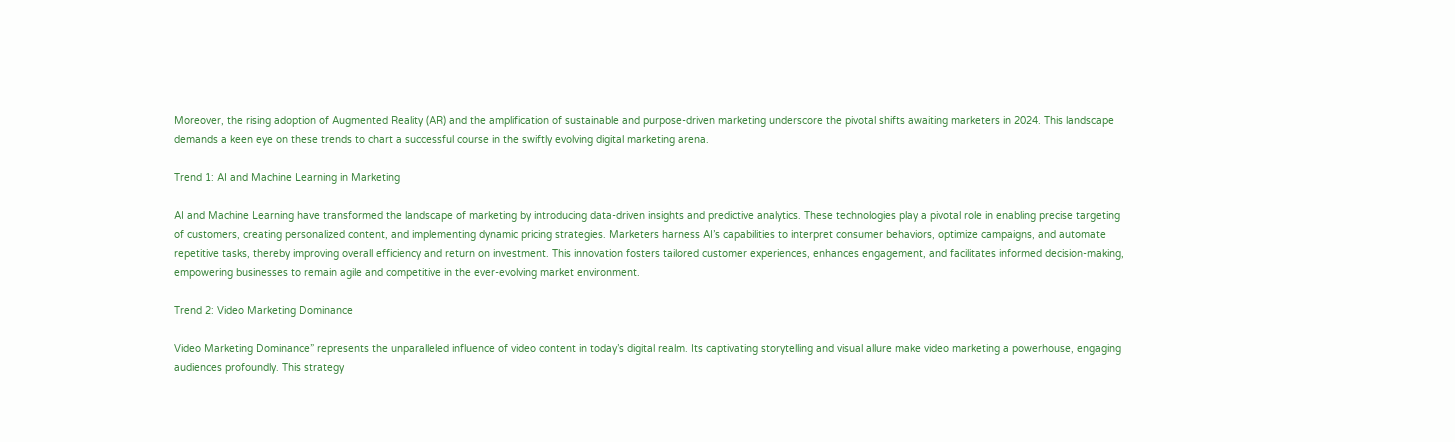Moreover, the rising adoption of Augmented Reality (AR) and the amplification of sustainable and purpose-driven marketing underscore the pivotal shifts awaiting marketers in 2024. This landscape demands a keen eye on these trends to chart a successful course in the swiftly evolving digital marketing arena.

Trend 1: AI and Machine Learning in Marketing

AI and Machine Learning have transformed the landscape of marketing by introducing data-driven insights and predictive analytics. These technologies play a pivotal role in enabling precise targeting of customers, creating personalized content, and implementing dynamic pricing strategies. Marketers harness AI’s capabilities to interpret consumer behaviors, optimize campaigns, and automate repetitive tasks, thereby improving overall efficiency and return on investment. This innovation fosters tailored customer experiences, enhances engagement, and facilitates informed decision-making, empowering businesses to remain agile and competitive in the ever-evolving market environment.

Trend 2: Video Marketing Dominance

Video Marketing Dominance” represents the unparalleled influence of video content in today’s digital realm. Its captivating storytelling and visual allure make video marketing a powerhouse, engaging audiences profoundly. This strategy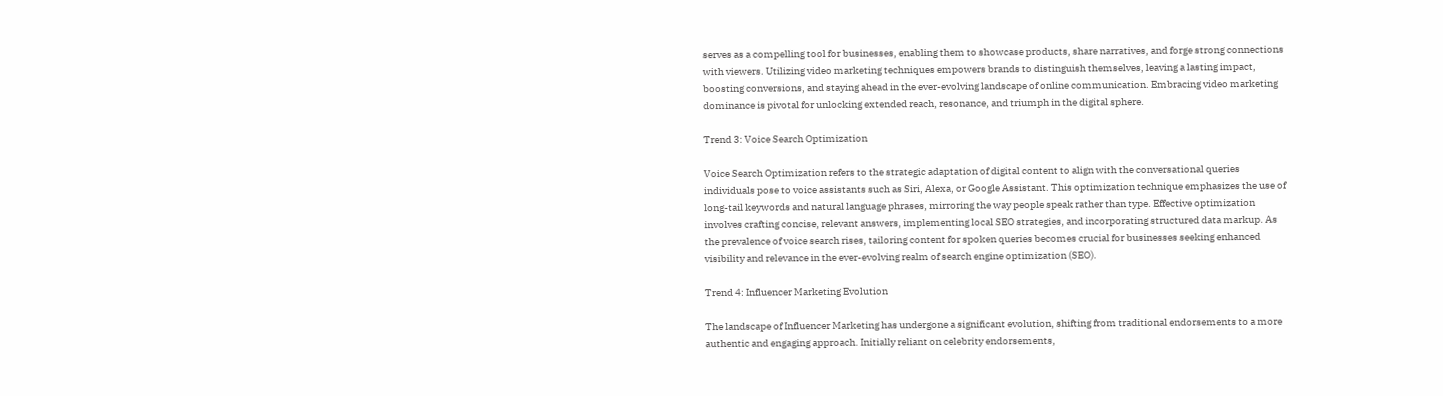serves as a compelling tool for businesses, enabling them to showcase products, share narratives, and forge strong connections with viewers. Utilizing video marketing techniques empowers brands to distinguish themselves, leaving a lasting impact, boosting conversions, and staying ahead in the ever-evolving landscape of online communication. Embracing video marketing dominance is pivotal for unlocking extended reach, resonance, and triumph in the digital sphere.

Trend 3: Voice Search Optimization

Voice Search Optimization refers to the strategic adaptation of digital content to align with the conversational queries individuals pose to voice assistants such as Siri, Alexa, or Google Assistant. This optimization technique emphasizes the use of long-tail keywords and natural language phrases, mirroring the way people speak rather than type. Effective optimization involves crafting concise, relevant answers, implementing local SEO strategies, and incorporating structured data markup. As the prevalence of voice search rises, tailoring content for spoken queries becomes crucial for businesses seeking enhanced visibility and relevance in the ever-evolving realm of search engine optimization (SEO).

Trend 4: Influencer Marketing Evolution

The landscape of Influencer Marketing has undergone a significant evolution, shifting from traditional endorsements to a more authentic and engaging approach. Initially reliant on celebrity endorsements,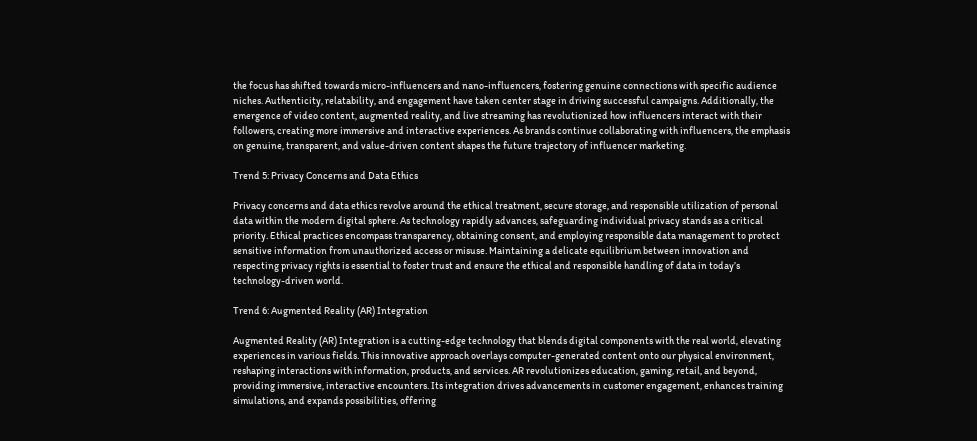the focus has shifted towards micro-influencers and nano-influencers, fostering genuine connections with specific audience niches. Authenticity, relatability, and engagement have taken center stage in driving successful campaigns. Additionally, the emergence of video content, augmented reality, and live streaming has revolutionized how influencers interact with their followers, creating more immersive and interactive experiences. As brands continue collaborating with influencers, the emphasis on genuine, transparent, and value-driven content shapes the future trajectory of influencer marketing.

Trend 5: Privacy Concerns and Data Ethics

Privacy concerns and data ethics revolve around the ethical treatment, secure storage, and responsible utilization of personal data within the modern digital sphere. As technology rapidly advances, safeguarding individual privacy stands as a critical priority. Ethical practices encompass transparency, obtaining consent, and employing responsible data management to protect sensitive information from unauthorized access or misuse. Maintaining a delicate equilibrium between innovation and respecting privacy rights is essential to foster trust and ensure the ethical and responsible handling of data in today’s technology-driven world.

Trend 6: Augmented Reality (AR) Integration

Augmented Reality (AR) Integration is a cutting-edge technology that blends digital components with the real world, elevating experiences in various fields. This innovative approach overlays computer-generated content onto our physical environment, reshaping interactions with information, products, and services. AR revolutionizes education, gaming, retail, and beyond, providing immersive, interactive encounters. Its integration drives advancements in customer engagement, enhances training simulations, and expands possibilities, offering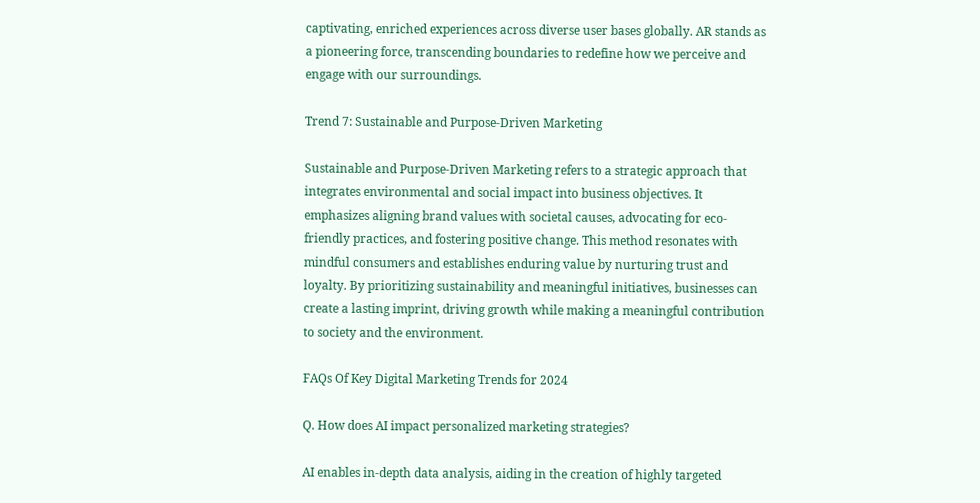captivating, enriched experiences across diverse user bases globally. AR stands as a pioneering force, transcending boundaries to redefine how we perceive and engage with our surroundings.

Trend 7: Sustainable and Purpose-Driven Marketing

Sustainable and Purpose-Driven Marketing refers to a strategic approach that integrates environmental and social impact into business objectives. It emphasizes aligning brand values with societal causes, advocating for eco-friendly practices, and fostering positive change. This method resonates with mindful consumers and establishes enduring value by nurturing trust and loyalty. By prioritizing sustainability and meaningful initiatives, businesses can create a lasting imprint, driving growth while making a meaningful contribution to society and the environment.

FAQs Of Key Digital Marketing Trends for 2024

Q. How does AI impact personalized marketing strategies?

AI enables in-depth data analysis, aiding in the creation of highly targeted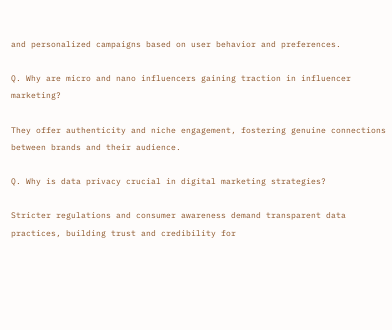and personalized campaigns based on user behavior and preferences.

Q. Why are micro and nano influencers gaining traction in influencer marketing?

They offer authenticity and niche engagement, fostering genuine connections between brands and their audience.

Q. Why is data privacy crucial in digital marketing strategies?

Stricter regulations and consumer awareness demand transparent data practices, building trust and credibility for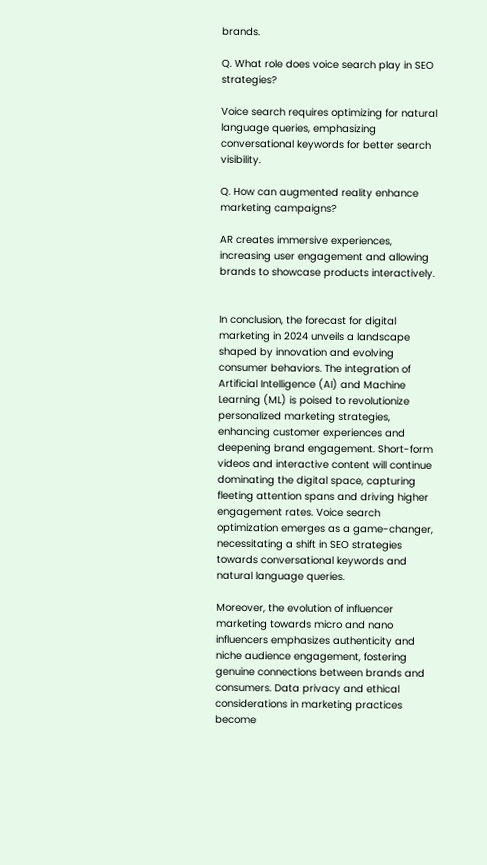brands.

Q. What role does voice search play in SEO strategies?

Voice search requires optimizing for natural language queries, emphasizing conversational keywords for better search visibility.

Q. How can augmented reality enhance marketing campaigns?

AR creates immersive experiences, increasing user engagement and allowing brands to showcase products interactively.


In conclusion, the forecast for digital marketing in 2024 unveils a landscape shaped by innovation and evolving consumer behaviors. The integration of Artificial Intelligence (AI) and Machine Learning (ML) is poised to revolutionize personalized marketing strategies, enhancing customer experiences and deepening brand engagement. Short-form videos and interactive content will continue dominating the digital space, capturing fleeting attention spans and driving higher engagement rates. Voice search optimization emerges as a game-changer, necessitating a shift in SEO strategies towards conversational keywords and natural language queries.

Moreover, the evolution of influencer marketing towards micro and nano influencers emphasizes authenticity and niche audience engagement, fostering genuine connections between brands and consumers. Data privacy and ethical considerations in marketing practices become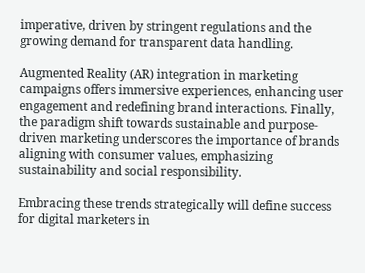imperative, driven by stringent regulations and the growing demand for transparent data handling.

Augmented Reality (AR) integration in marketing campaigns offers immersive experiences, enhancing user engagement and redefining brand interactions. Finally, the paradigm shift towards sustainable and purpose-driven marketing underscores the importance of brands aligning with consumer values, emphasizing sustainability and social responsibility.

Embracing these trends strategically will define success for digital marketers in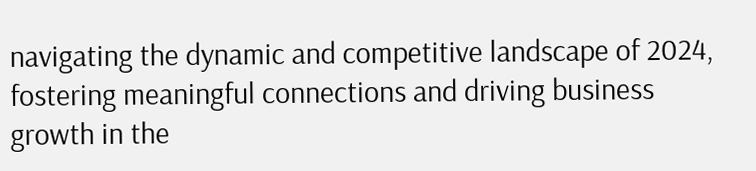navigating the dynamic and competitive landscape of 2024, fostering meaningful connections and driving business growth in the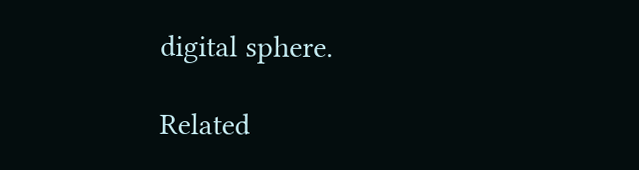digital sphere.

Related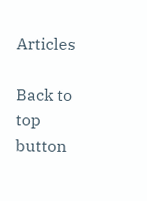Articles

Back to top button